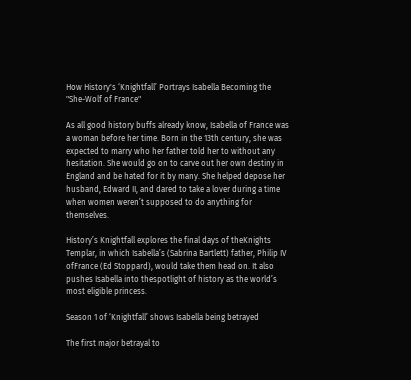How History's ‘Knightfall’ Portrays Isabella Becoming the "She-Wolf of France"

As all good history buffs already know, Isabella of France was a woman before her time. Born in the 13th century, she was expected to marry who her father told her to without any hesitation. She would go on to carve out her own destiny in England and be hated for it by many. She helped depose her husband, Edward II, and dared to take a lover during a time when women weren’t supposed to do anything for themselves.

History’s Knightfall explores the final days of theKnights Templar, in which Isabella’s (Sabrina Bartlett) father, Philip IV ofFrance (Ed Stoppard), would take them head on. It also pushes Isabella into thespotlight of history as the world’s most eligible princess.

Season 1 of ‘Knightfall’ shows Isabella being betrayed

The first major betrayal to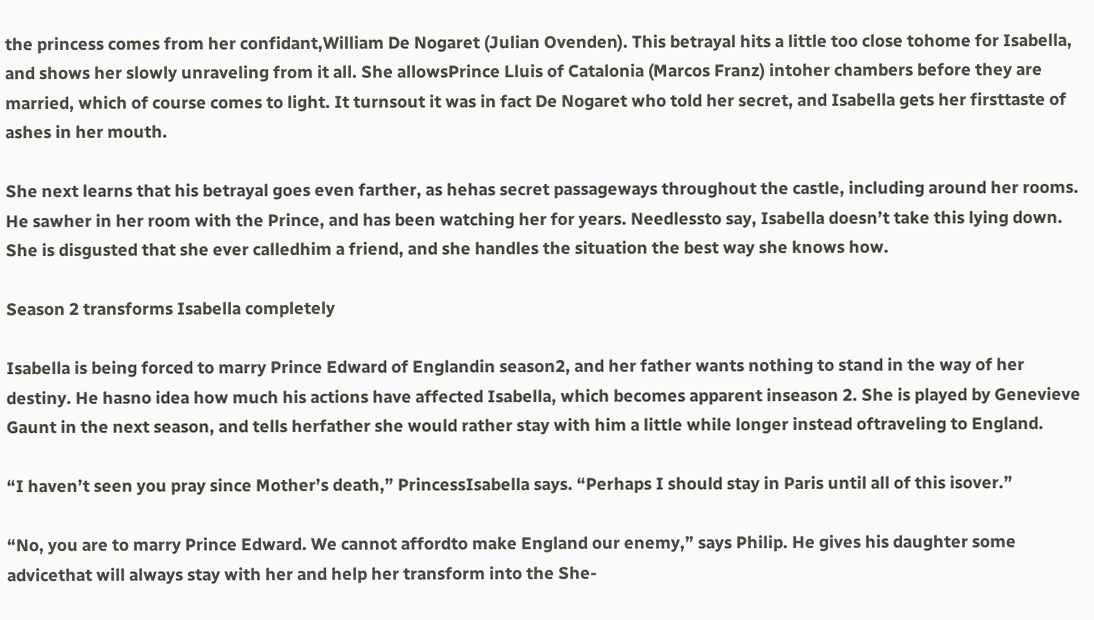the princess comes from her confidant,William De Nogaret (Julian Ovenden). This betrayal hits a little too close tohome for Isabella, and shows her slowly unraveling from it all. She allowsPrince Lluis of Catalonia (Marcos Franz) intoher chambers before they are married, which of course comes to light. It turnsout it was in fact De Nogaret who told her secret, and Isabella gets her firsttaste of ashes in her mouth.

She next learns that his betrayal goes even farther, as hehas secret passageways throughout the castle, including around her rooms. He sawher in her room with the Prince, and has been watching her for years. Needlessto say, Isabella doesn’t take this lying down. She is disgusted that she ever calledhim a friend, and she handles the situation the best way she knows how.

Season 2 transforms Isabella completely

Isabella is being forced to marry Prince Edward of Englandin season2, and her father wants nothing to stand in the way of her destiny. He hasno idea how much his actions have affected Isabella, which becomes apparent inseason 2. She is played by Genevieve Gaunt in the next season, and tells herfather she would rather stay with him a little while longer instead oftraveling to England.

“I haven’t seen you pray since Mother’s death,” PrincessIsabella says. “Perhaps I should stay in Paris until all of this isover.”

“No, you are to marry Prince Edward. We cannot affordto make England our enemy,” says Philip. He gives his daughter some advicethat will always stay with her and help her transform into the She-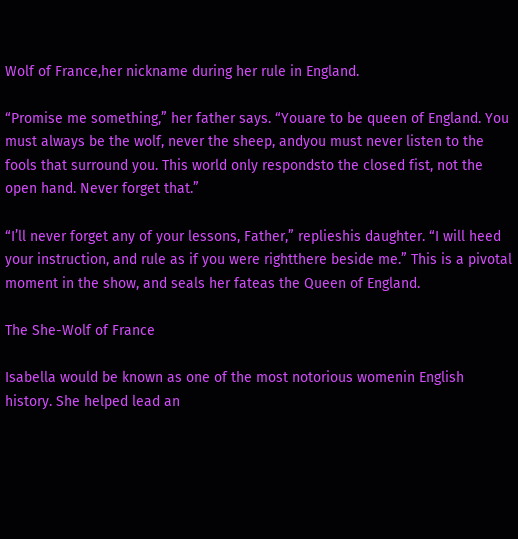Wolf of France,her nickname during her rule in England.

“Promise me something,” her father says. “Youare to be queen of England. You must always be the wolf, never the sheep, andyou must never listen to the fools that surround you. This world only respondsto the closed fist, not the open hand. Never forget that.”

“I’ll never forget any of your lessons, Father,” replieshis daughter. “I will heed your instruction, and rule as if you were rightthere beside me.” This is a pivotal moment in the show, and seals her fateas the Queen of England.

The She-Wolf of France

Isabella would be known as one of the most notorious womenin English history. She helped lead an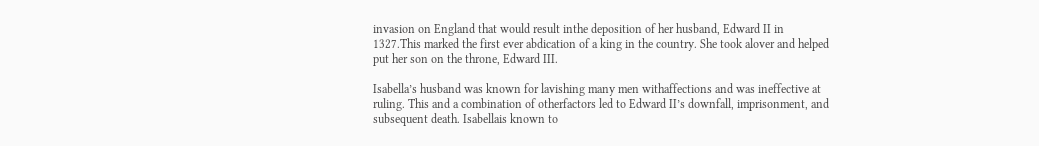invasion on England that would result inthe deposition of her husband, Edward II in 1327.This marked the first ever abdication of a king in the country. She took alover and helped put her son on the throne, Edward III.

Isabella’s husband was known for lavishing many men withaffections and was ineffective at ruling. This and a combination of otherfactors led to Edward II’s downfall, imprisonment, and subsequent death. Isabellais known to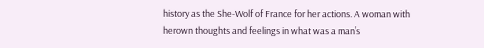history as the She-Wolf of France for her actions. A woman with herown thoughts and feelings in what was a man’s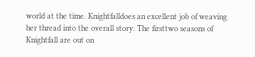world at the time. Knightfalldoes an excellent job of weaving her thread into the overall story. The firsttwo seasons of Knightfall are out on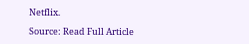Netflix.

Source: Read Full Article